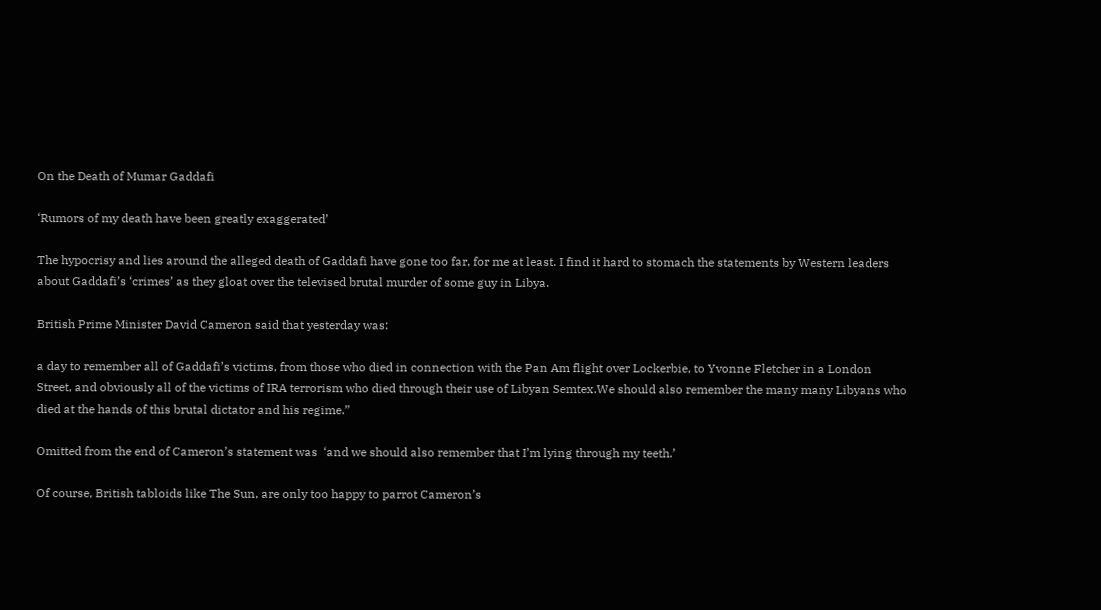On the Death of Mumar Gaddafi

‘Rumors of my death have been greatly exaggerated’

The hypocrisy and lies around the alleged death of Gaddafi have gone too far, for me at least. I find it hard to stomach the statements by Western leaders about Gaddafi’s ‘crimes’ as they gloat over the televised brutal murder of some guy in Libya.

British Prime Minister David Cameron said that yesterday was:

a day to remember all of Gaddafi’s victims, from those who died in connection with the Pan Am flight over Lockerbie, to Yvonne Fletcher in a London Street, and obviously all of the victims of IRA terrorism who died through their use of Libyan Semtex.We should also remember the many many Libyans who died at the hands of this brutal dictator and his regime.”

Omitted from the end of Cameron’s statement was  ‘and we should also remember that I’m lying through my teeth.’

Of course, British tabloids like The Sun, are only too happy to parrot Cameron’s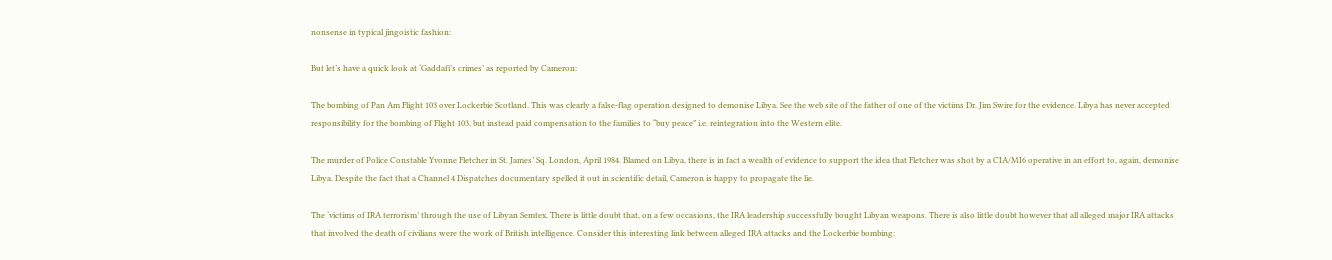nonsense in typical jingoistic fashion:

But let’s have a quick look at ‘Gaddafi’s crimes’ as reported by Cameron:

The bombing of Pan Am Flight 103 over Lockerbie Scotland. This was clearly a false-flag operation designed to demonise Libya. See the web site of the father of one of the victims Dr. Jim Swire for the evidence. Libya has never accepted responsibility for the bombing of Flight 103, but instead paid compensation to the families to “buy peace” i.e. reintegration into the Western elite.

The murder of Police Constable Yvonne Fletcher in St. James’ Sq. London, April 1984. Blamed on Libya, there is in fact a wealth of evidence to support the idea that Fletcher was shot by a CIA/MI6 operative in an effort to, again, demonise Libya. Despite the fact that a Channel 4 Dispatches documentary spelled it out in scientific detail, Cameron is happy to propagate the lie.

The ‘victims of IRA terrorism’ through the use of Libyan Semtex. There is little doubt that, on a few occasions, the IRA leadership successfully bought Libyan weapons. There is also little doubt however that all alleged major IRA attacks that involved the death of civilians were the work of British intelligence. Consider this interesting link between alleged IRA attacks and the Lockerbie bombing: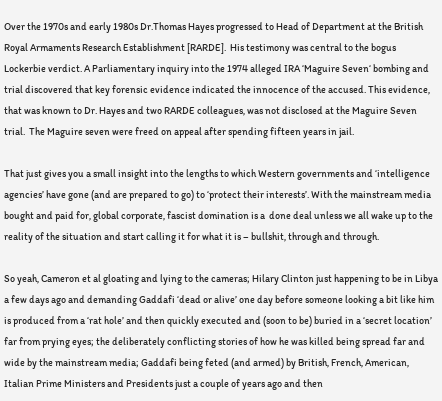Over the 1970s and early 1980s Dr.Thomas Hayes progressed to Head of Department at the British Royal Armaments Research Establishment [RARDE].  His testimony was central to the bogus Lockerbie verdict. A Parliamentary inquiry into the 1974 alleged IRA ‘Maguire Seven‘ bombing and trial discovered that key forensic evidence indicated the innocence of the accused. This evidence, that was known to Dr. Hayes and two RARDE colleagues, was not disclosed at the Maguire Seven trial.  The Maguire seven were freed on appeal after spending fifteen years in jail.

That just gives you a small insight into the lengths to which Western governments and ‘intelligence agencies’ have gone (and are prepared to go) to ‘protect their interests’. With the mainstream media bought and paid for, global corporate, fascist domination is a  done deal unless we all wake up to the reality of the situation and start calling it for what it is – bullshit, through and through.

So yeah, Cameron et al gloating and lying to the cameras; Hilary Clinton just happening to be in Libya a few days ago and demanding Gaddafi ‘dead or alive’ one day before someone looking a bit like him is produced from a ‘rat hole’ and then quickly executed and (soon to be) buried in a ‘secret location’ far from prying eyes; the deliberately conflicting stories of how he was killed being spread far and wide by the mainstream media; Gaddafi being feted (and armed) by British, French, American, Italian Prime Ministers and Presidents just a couple of years ago and then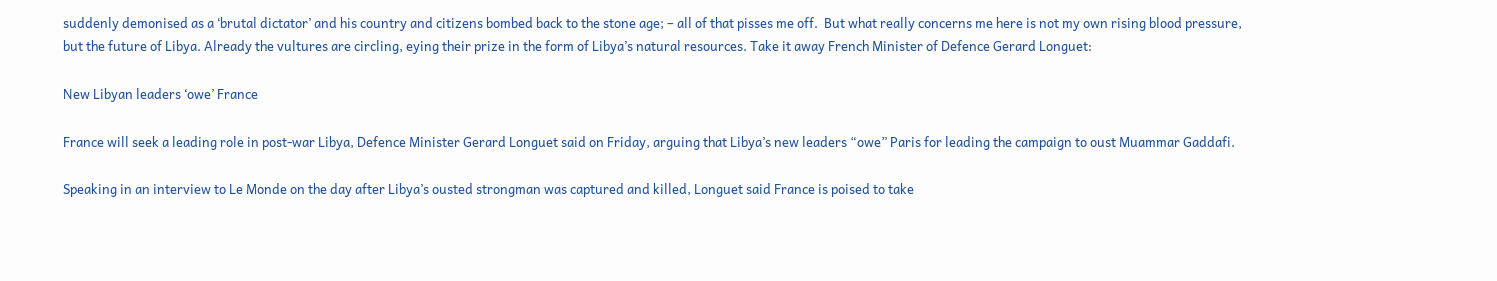suddenly demonised as a ‘brutal dictator’ and his country and citizens bombed back to the stone age; – all of that pisses me off.  But what really concerns me here is not my own rising blood pressure, but the future of Libya. Already the vultures are circling, eying their prize in the form of Libya’s natural resources. Take it away French Minister of Defence Gerard Longuet:

New Libyan leaders ‘owe’ France

France will seek a leading role in post-war Libya, Defence Minister Gerard Longuet said on Friday, arguing that Libya’s new leaders “owe” Paris for leading the campaign to oust Muammar Gaddafi.

Speaking in an interview to Le Monde on the day after Libya’s ousted strongman was captured and killed, Longuet said France is poised to take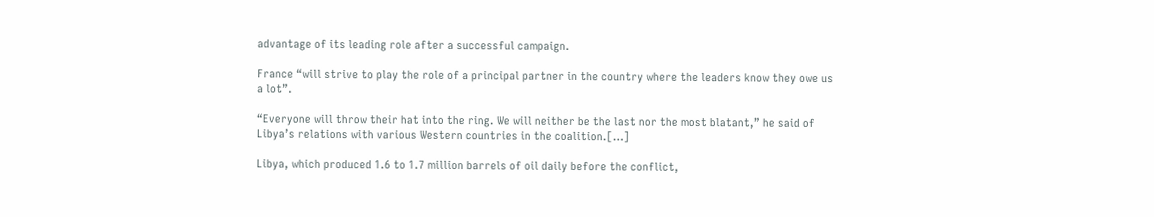advantage of its leading role after a successful campaign.

France “will strive to play the role of a principal partner in the country where the leaders know they owe us a lot”.

“Everyone will throw their hat into the ring. We will neither be the last nor the most blatant,” he said of Libya’s relations with various Western countries in the coalition.[…]

Libya, which produced 1.6 to 1.7 million barrels of oil daily before the conflict,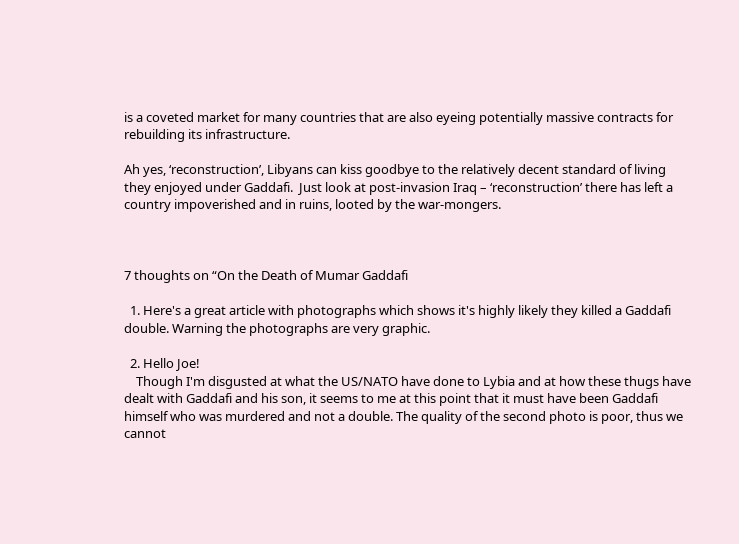is a coveted market for many countries that are also eyeing potentially massive contracts for rebuilding its infrastructure.

Ah yes, ‘reconstruction’, Libyans can kiss goodbye to the relatively decent standard of living they enjoyed under Gaddafi.  Just look at post-invasion Iraq – ‘reconstruction’ there has left a country impoverished and in ruins, looted by the war-mongers.



7 thoughts on “On the Death of Mumar Gaddafi

  1. Here's a great article with photographs which shows it's highly likely they killed a Gaddafi double. Warning the photographs are very graphic.

  2. Hello Joe!
    Though I'm disgusted at what the US/NATO have done to Lybia and at how these thugs have dealt with Gaddafi and his son, it seems to me at this point that it must have been Gaddafi himself who was murdered and not a double. The quality of the second photo is poor, thus we cannot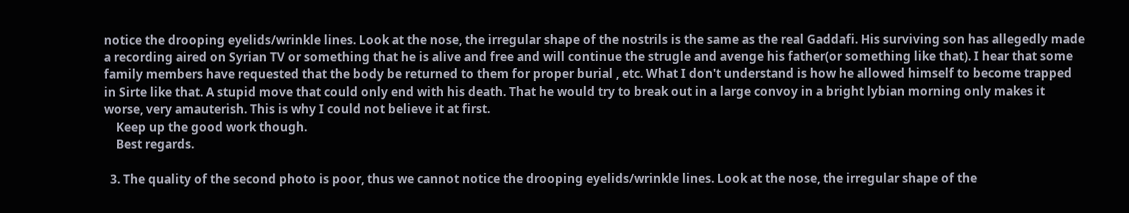notice the drooping eyelids/wrinkle lines. Look at the nose, the irregular shape of the nostrils is the same as the real Gaddafi. His surviving son has allegedly made a recording aired on Syrian TV or something that he is alive and free and will continue the strugle and avenge his father(or something like that). I hear that some family members have requested that the body be returned to them for proper burial , etc. What I don't understand is how he allowed himself to become trapped in Sirte like that. A stupid move that could only end with his death. That he would try to break out in a large convoy in a bright lybian morning only makes it worse, very amauterish. This is why I could not believe it at first.
    Keep up the good work though.
    Best regards.

  3. The quality of the second photo is poor, thus we cannot notice the drooping eyelids/wrinkle lines. Look at the nose, the irregular shape of the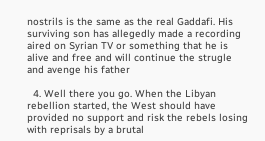nostrils is the same as the real Gaddafi. His surviving son has allegedly made a recording aired on Syrian TV or something that he is alive and free and will continue the strugle and avenge his father

  4. Well there you go. When the Libyan rebellion started, the West should have provided no support and risk the rebels losing with reprisals by a brutal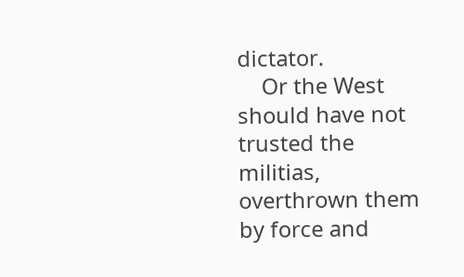dictator.
    Or the West should have not trusted the militias, overthrown them by force and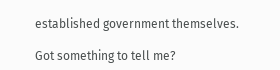established government themselves.

Got something to tell me?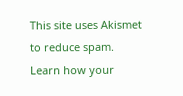This site uses Akismet to reduce spam. Learn how your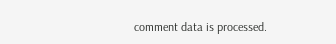comment data is processed.